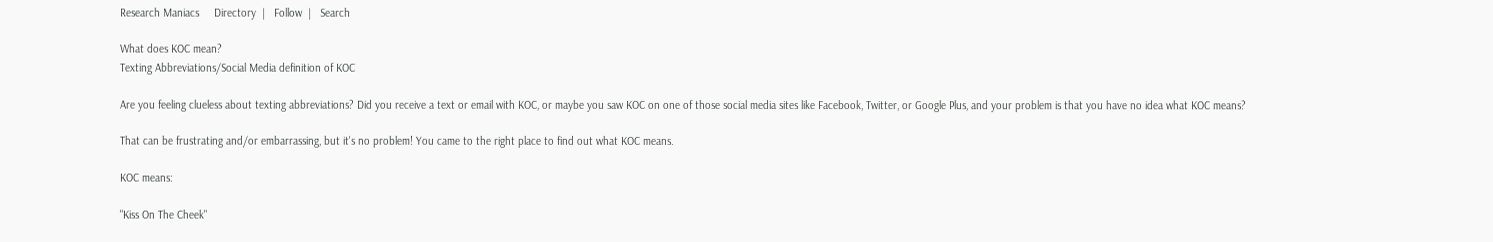Research Maniacs     Directory  |   Follow  |   Search

What does KOC mean?
Texting Abbreviations/Social Media definition of KOC

Are you feeling clueless about texting abbreviations? Did you receive a text or email with KOC, or maybe you saw KOC on one of those social media sites like Facebook, Twitter, or Google Plus, and your problem is that you have no idea what KOC means?

That can be frustrating and/or embarrassing, but it's no problem! You came to the right place to find out what KOC means.

KOC means:

"Kiss On The Cheek"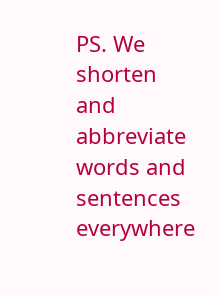PS. We shorten and abbreviate words and sentences everywhere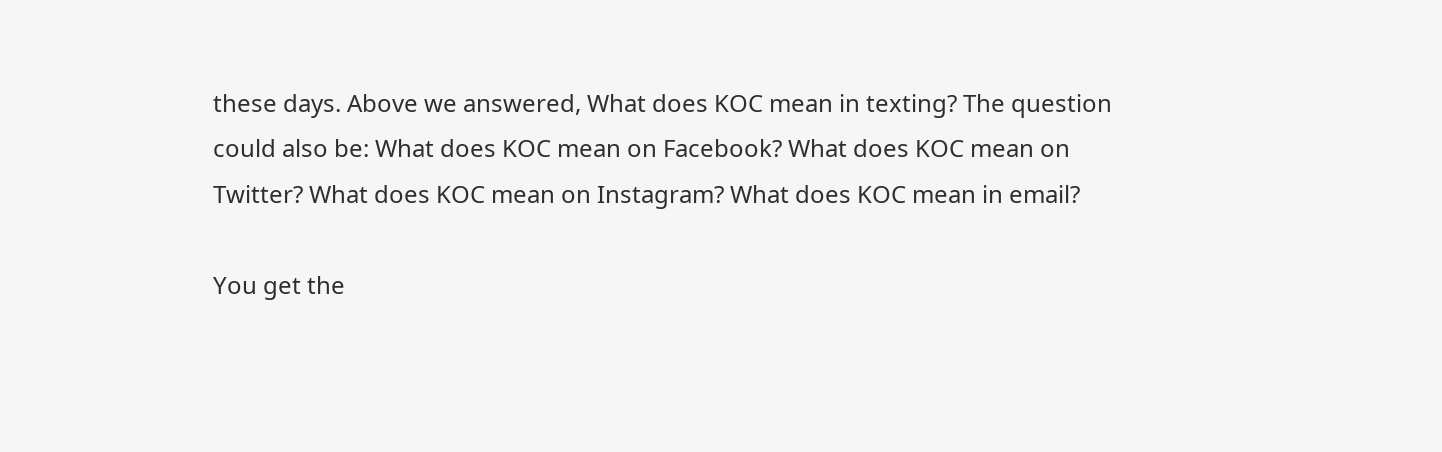these days. Above we answered, What does KOC mean in texting? The question could also be: What does KOC mean on Facebook? What does KOC mean on Twitter? What does KOC mean on Instagram? What does KOC mean in email?

You get the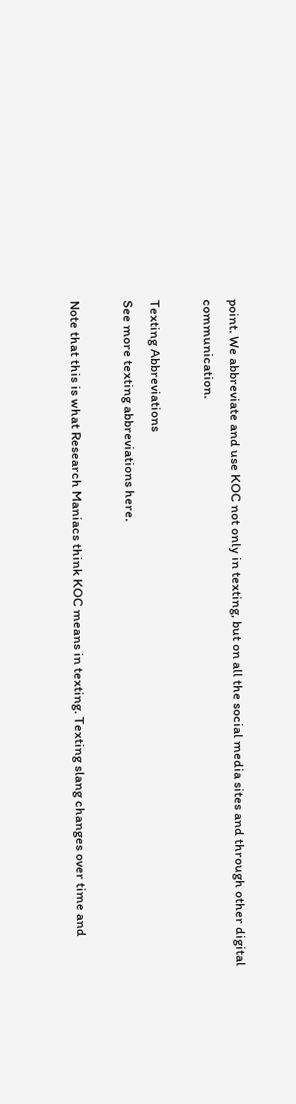point. We abbreviate and use KOC not only in texting, but on all the social media sites and through other digital communication.

Texting Abbreviations
See more texting abbreviations here.

Note that this is what Research Maniacs think KOC means in texting. Texting slang changes over time and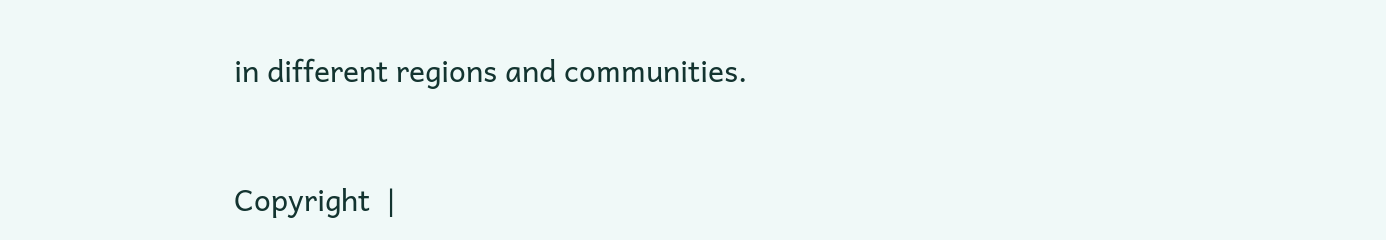in different regions and communities.


Copyright  |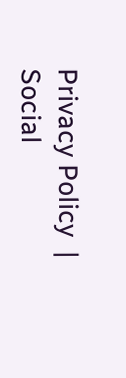Privacy Policy  |   Social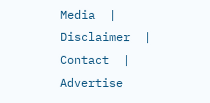Media  |   Disclaimer  |   Contact  |   Advertise